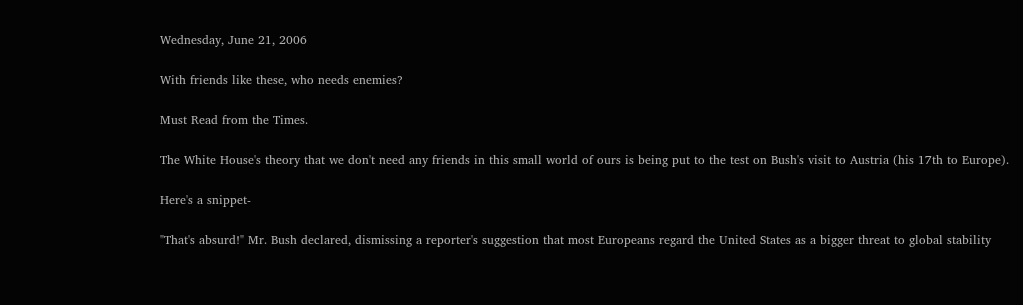Wednesday, June 21, 2006

With friends like these, who needs enemies?

Must Read from the Times.

The White House's theory that we don't need any friends in this small world of ours is being put to the test on Bush's visit to Austria (his 17th to Europe).

Here's a snippet-

"That's absurd!" Mr. Bush declared, dismissing a reporter's suggestion that most Europeans regard the United States as a bigger threat to global stability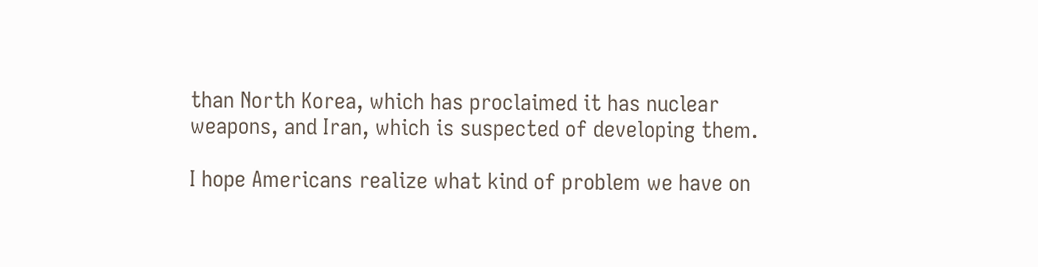than North Korea, which has proclaimed it has nuclear weapons, and Iran, which is suspected of developing them.

I hope Americans realize what kind of problem we have on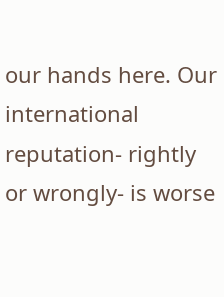our hands here. Our international reputation- rightly or wrongly- is worse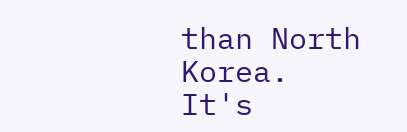than North Korea. It's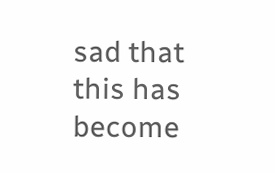sad that this has become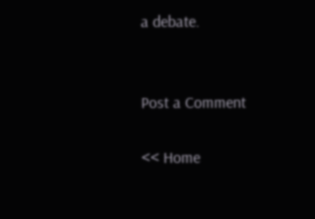a debate.


Post a Comment

<< Home